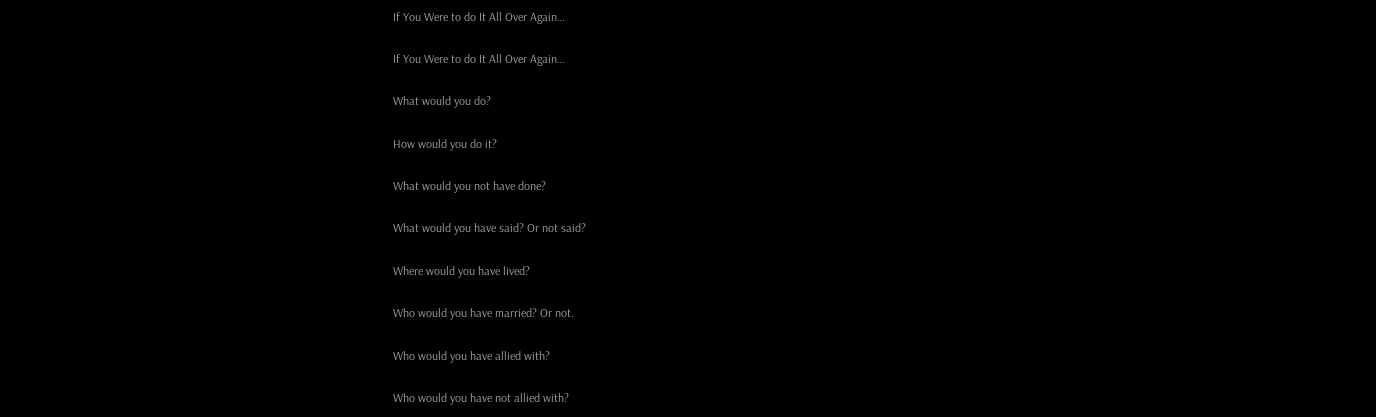If You Were to do It All Over Again…

If You Were to do It All Over Again…

What would you do?

How would you do it?

What would you not have done?

What would you have said? Or not said?

Where would you have lived?

Who would you have married? Or not.

Who would you have allied with?

Who would you have not allied with?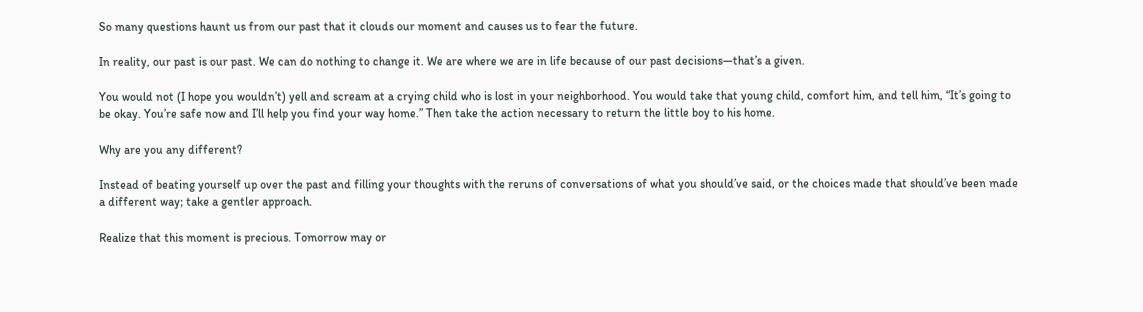So many questions haunt us from our past that it clouds our moment and causes us to fear the future.

In reality, our past is our past. We can do nothing to change it. We are where we are in life because of our past decisions—that’s a given.

You would not (I hope you wouldn’t) yell and scream at a crying child who is lost in your neighborhood. You would take that young child, comfort him, and tell him, “It’s going to be okay. You’re safe now and I’ll help you find your way home.” Then take the action necessary to return the little boy to his home.

Why are you any different?

Instead of beating yourself up over the past and filling your thoughts with the reruns of conversations of what you should’ve said, or the choices made that should’ve been made a different way; take a gentler approach.

Realize that this moment is precious. Tomorrow may or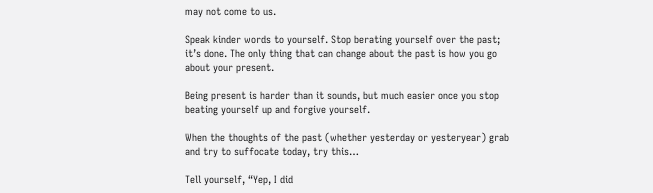may not come to us.

Speak kinder words to yourself. Stop berating yourself over the past; it’s done. The only thing that can change about the past is how you go about your present.

Being present is harder than it sounds, but much easier once you stop beating yourself up and forgive yourself.

When the thoughts of the past (whether yesterday or yesteryear) grab and try to suffocate today, try this…

Tell yourself, “Yep, I did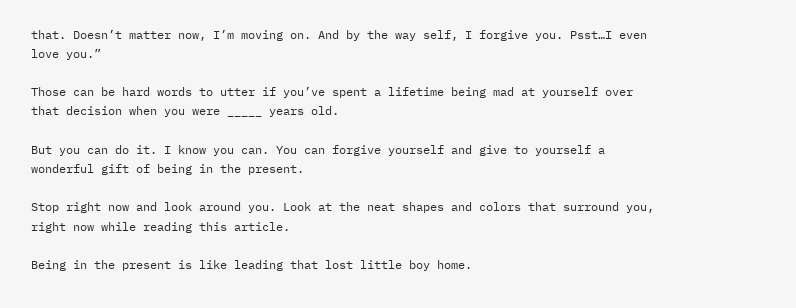that. Doesn’t matter now, I’m moving on. And by the way self, I forgive you. Psst…I even love you.”

Those can be hard words to utter if you’ve spent a lifetime being mad at yourself over that decision when you were _____ years old.

But you can do it. I know you can. You can forgive yourself and give to yourself a wonderful gift of being in the present.

Stop right now and look around you. Look at the neat shapes and colors that surround you, right now while reading this article.

Being in the present is like leading that lost little boy home.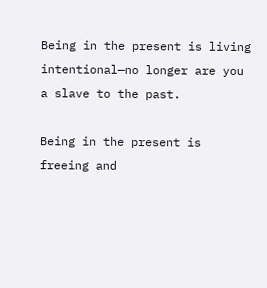Being in the present is living intentional—no longer are you a slave to the past.

Being in the present is freeing and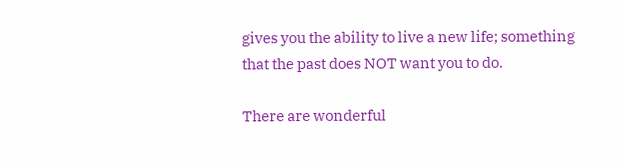gives you the ability to live a new life; something that the past does NOT want you to do.

There are wonderful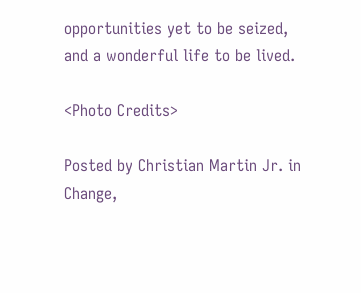opportunities yet to be seized, and a wonderful life to be lived.

<Photo Credits>

Posted by Christian Martin Jr. in Change,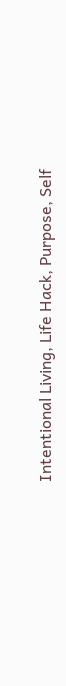Intentional Living, Life Hack, Purpose, Self